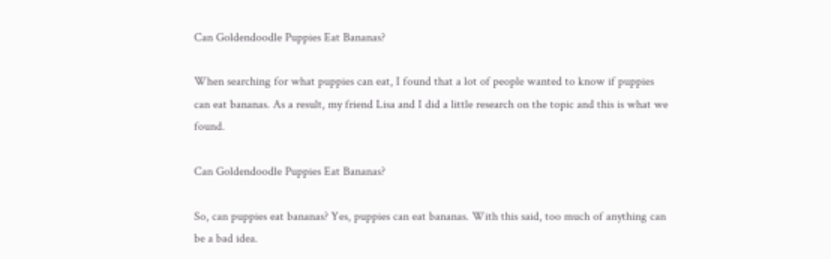Can Goldendoodle Puppies Eat Bananas?

When searching for what puppies can eat, I found that a lot of people wanted to know if puppies can eat bananas. As a result, my friend Lisa and I did a little research on the topic and this is what we found.

Can Goldendoodle Puppies Eat Bananas?

So, can puppies eat bananas? Yes, puppies can eat bananas. With this said, too much of anything can be a bad idea.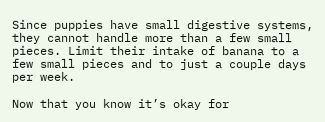Since puppies have small digestive systems, they cannot handle more than a few small pieces. Limit their intake of banana to a few small pieces and to just a couple days per week.

Now that you know it’s okay for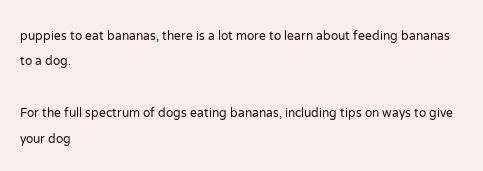puppies to eat bananas, there is a lot more to learn about feeding bananas to a dog.

For the full spectrum of dogs eating bananas, including tips on ways to give your dog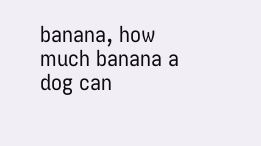banana, how much banana a dog can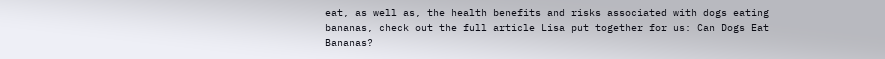eat, as well as, the health benefits and risks associated with dogs eating bananas, check out the full article Lisa put together for us: Can Dogs Eat Bananas?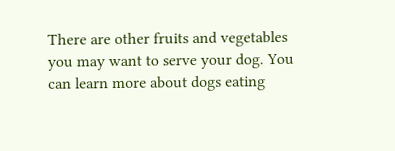There are other fruits and vegetables you may want to serve your dog. You can learn more about dogs eating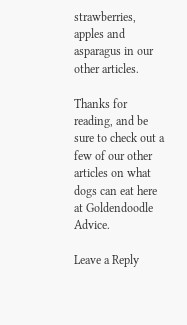strawberries, apples and asparagus in our other articles.

Thanks for reading, and be sure to check out a few of our other articles on what dogs can eat here at Goldendoodle Advice.

Leave a Reply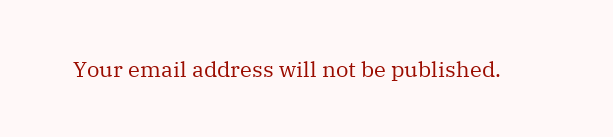Your email address will not be published.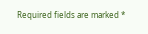Required fields are marked *